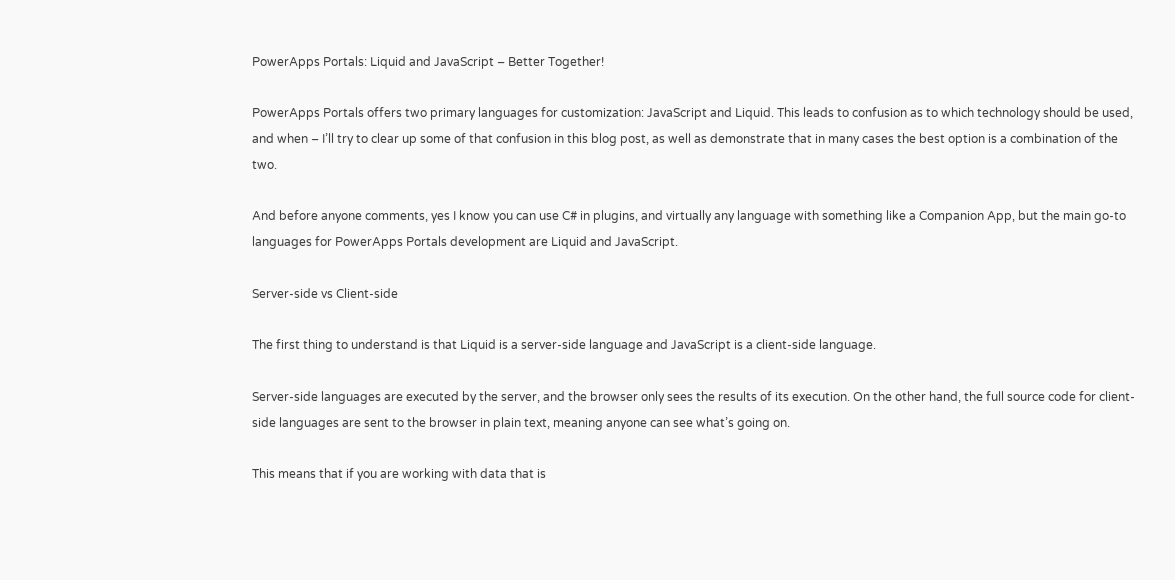PowerApps Portals: Liquid and JavaScript – Better Together!

PowerApps Portals offers two primary languages for customization: JavaScript and Liquid. This leads to confusion as to which technology should be used, and when – I’ll try to clear up some of that confusion in this blog post, as well as demonstrate that in many cases the best option is a combination of the two.

And before anyone comments, yes I know you can use C# in plugins, and virtually any language with something like a Companion App, but the main go-to languages for PowerApps Portals development are Liquid and JavaScript.

Server-side vs Client-side

The first thing to understand is that Liquid is a server-side language and JavaScript is a client-side language.

Server-side languages are executed by the server, and the browser only sees the results of its execution. On the other hand, the full source code for client-side languages are sent to the browser in plain text, meaning anyone can see what’s going on.

This means that if you are working with data that is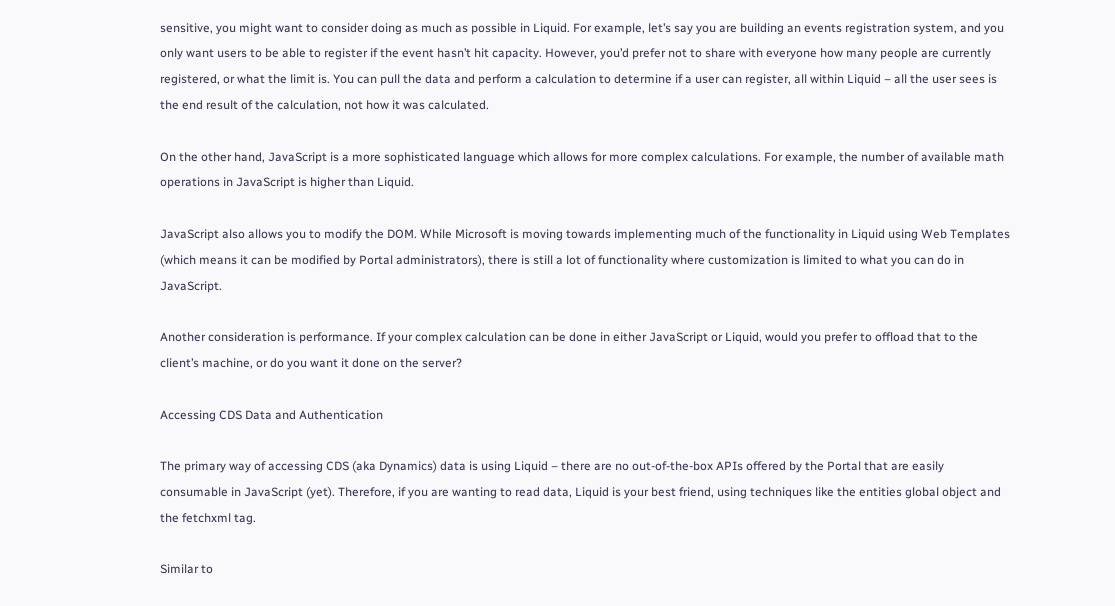sensitive, you might want to consider doing as much as possible in Liquid. For example, let’s say you are building an events registration system, and you only want users to be able to register if the event hasn’t hit capacity. However, you’d prefer not to share with everyone how many people are currently registered, or what the limit is. You can pull the data and perform a calculation to determine if a user can register, all within Liquid – all the user sees is the end result of the calculation, not how it was calculated.

On the other hand, JavaScript is a more sophisticated language which allows for more complex calculations. For example, the number of available math operations in JavaScript is higher than Liquid.

JavaScript also allows you to modify the DOM. While Microsoft is moving towards implementing much of the functionality in Liquid using Web Templates (which means it can be modified by Portal administrators), there is still a lot of functionality where customization is limited to what you can do in JavaScript.

Another consideration is performance. If your complex calculation can be done in either JavaScript or Liquid, would you prefer to offload that to the client’s machine, or do you want it done on the server?

Accessing CDS Data and Authentication

The primary way of accessing CDS (aka Dynamics) data is using Liquid – there are no out-of-the-box APIs offered by the Portal that are easily consumable in JavaScript (yet). Therefore, if you are wanting to read data, Liquid is your best friend, using techniques like the entities global object and the fetchxml tag.

Similar to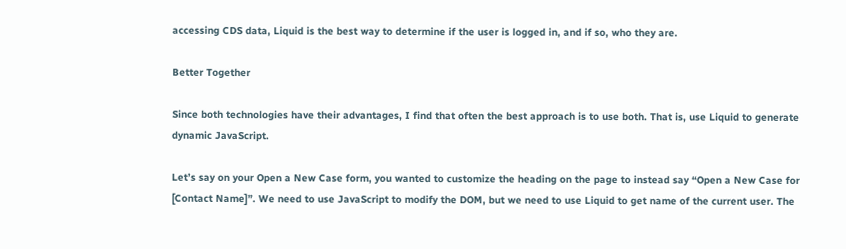accessing CDS data, Liquid is the best way to determine if the user is logged in, and if so, who they are.

Better Together

Since both technologies have their advantages, I find that often the best approach is to use both. That is, use Liquid to generate dynamic JavaScript.

Let’s say on your Open a New Case form, you wanted to customize the heading on the page to instead say “Open a New Case for [Contact Name]”. We need to use JavaScript to modify the DOM, but we need to use Liquid to get name of the current user. The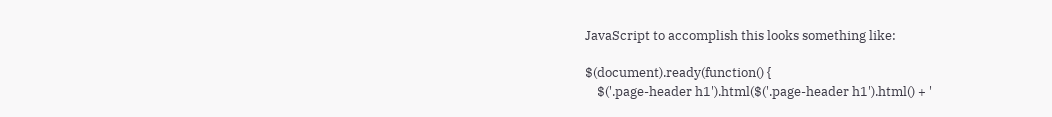JavaScript to accomplish this looks something like:

$(document).ready(function() {
    $('.page-header h1').html($('.page-header h1').html() + '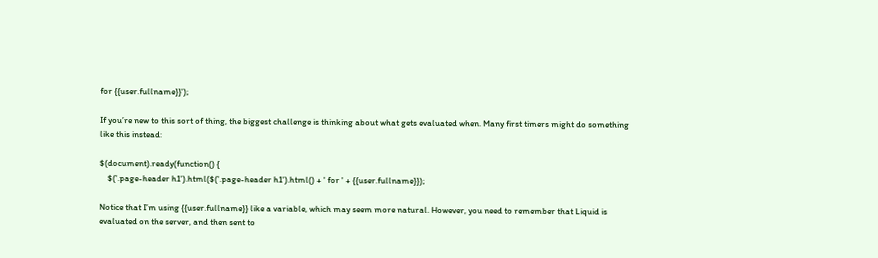for {{user.fullname}}');

If you’re new to this sort of thing, the biggest challenge is thinking about what gets evaluated when. Many first timers might do something like this instead:

$(document).ready(function() {
    $('.page-header h1').html($('.page-header h1').html() + ' for ' + {{user.fullname}});

Notice that I’m using {{user.fullname}} like a variable, which may seem more natural. However, you need to remember that Liquid is evaluated on the server, and then sent to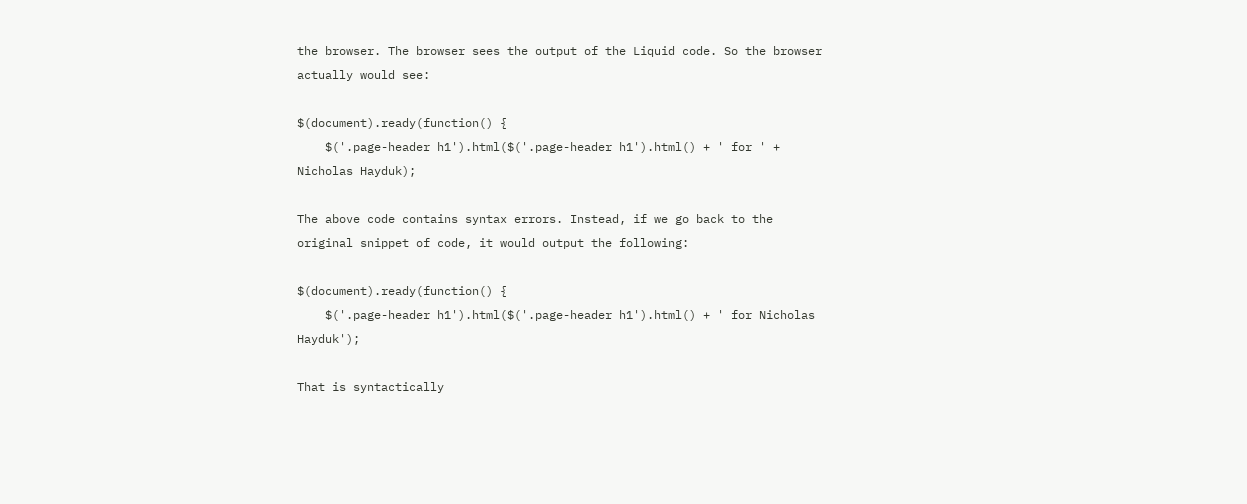the browser. The browser sees the output of the Liquid code. So the browser actually would see:

$(document).ready(function() {
    $('.page-header h1').html($('.page-header h1').html() + ' for ' + Nicholas Hayduk);

The above code contains syntax errors. Instead, if we go back to the original snippet of code, it would output the following:

$(document).ready(function() {
    $('.page-header h1').html($('.page-header h1').html() + ' for Nicholas Hayduk');

That is syntactically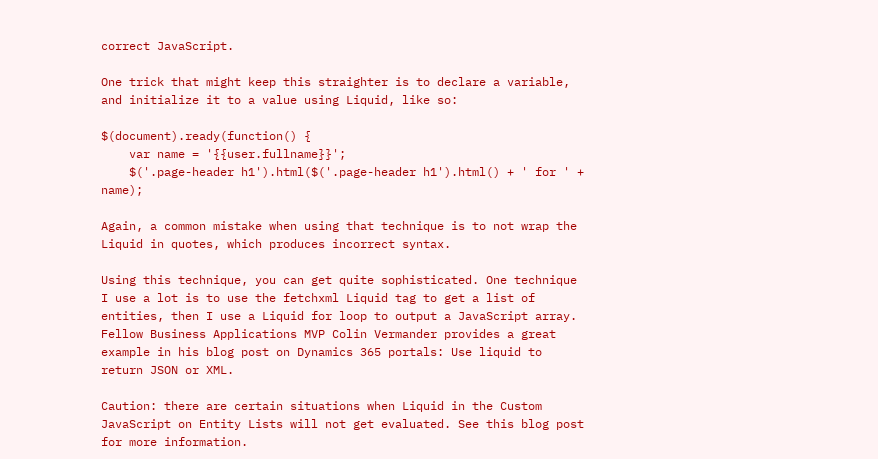correct JavaScript.

One trick that might keep this straighter is to declare a variable, and initialize it to a value using Liquid, like so:

$(document).ready(function() {
    var name = '{{user.fullname}}';
    $('.page-header h1').html($('.page-header h1').html() + ' for ' + name);

Again, a common mistake when using that technique is to not wrap the Liquid in quotes, which produces incorrect syntax.

Using this technique, you can get quite sophisticated. One technique I use a lot is to use the fetchxml Liquid tag to get a list of entities, then I use a Liquid for loop to output a JavaScript array. Fellow Business Applications MVP Colin Vermander provides a great example in his blog post on Dynamics 365 portals: Use liquid to return JSON or XML.

Caution: there are certain situations when Liquid in the Custom JavaScript on Entity Lists will not get evaluated. See this blog post for more information.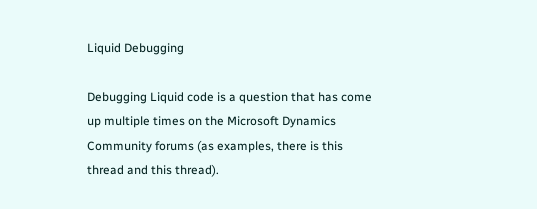Liquid Debugging

Debugging Liquid code is a question that has come up multiple times on the Microsoft Dynamics Community forums (as examples, there is this thread and this thread).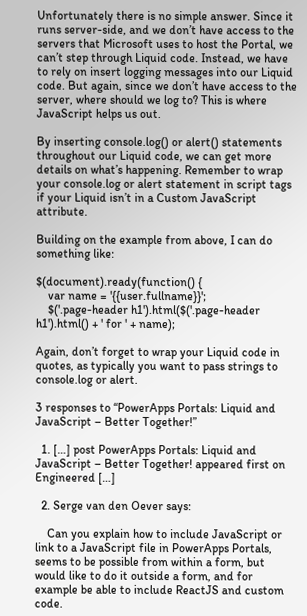Unfortunately there is no simple answer. Since it runs server-side, and we don’t have access to the servers that Microsoft uses to host the Portal, we can’t step through Liquid code. Instead, we have to rely on insert logging messages into our Liquid code. But again, since we don’t have access to the server, where should we log to? This is where JavaScript helps us out.

By inserting console.log() or alert() statements throughout our Liquid code, we can get more details on what’s happening. Remember to wrap your console.log or alert statement in script tags if your Liquid isn’t in a Custom JavaScript attribute.

Building on the example from above, I can do something like:

$(document).ready(function() {
    var name = '{{user.fullname}}';
    $('.page-header h1').html($('.page-header h1').html() + ' for ' + name);

Again, don’t forget to wrap your Liquid code in quotes, as typically you want to pass strings to console.log or alert.

3 responses to “PowerApps Portals: Liquid and JavaScript – Better Together!”

  1. […] post PowerApps Portals: Liquid and JavaScript – Better Together! appeared first on Engineered […]

  2. Serge van den Oever says:

    Can you explain how to include JavaScript or link to a JavaScript file in PowerApps Portals, seems to be possible from within a form, but would like to do it outside a form, and for example be able to include ReactJS and custom code.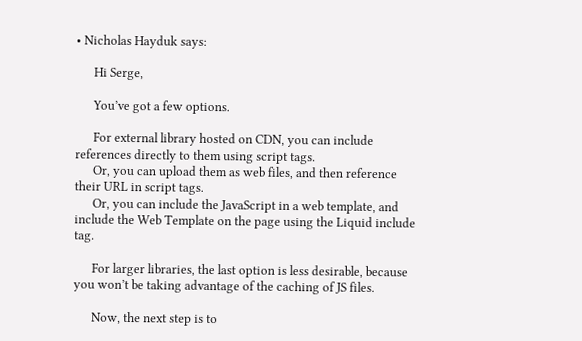• Nicholas Hayduk says:

      Hi Serge,

      You’ve got a few options.

      For external library hosted on CDN, you can include references directly to them using script tags.
      Or, you can upload them as web files, and then reference their URL in script tags.
      Or, you can include the JavaScript in a web template, and include the Web Template on the page using the Liquid include tag.

      For larger libraries, the last option is less desirable, because you won’t be taking advantage of the caching of JS files.

      Now, the next step is to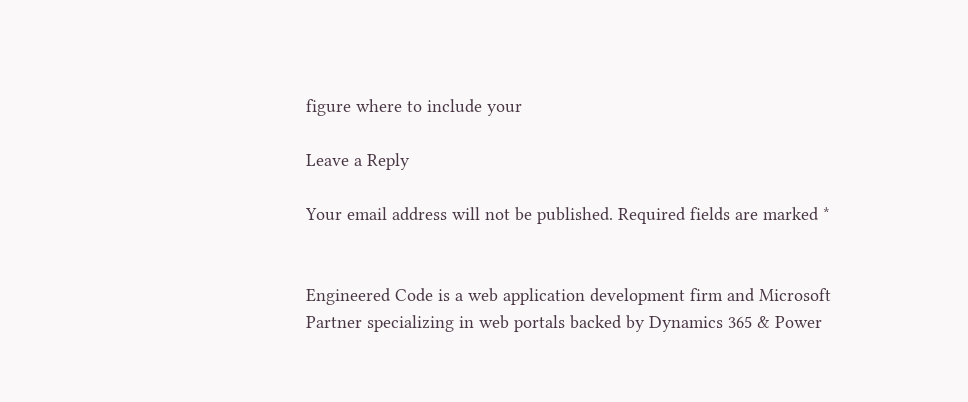figure where to include your

Leave a Reply

Your email address will not be published. Required fields are marked *


Engineered Code is a web application development firm and Microsoft Partner specializing in web portals backed by Dynamics 365 & Power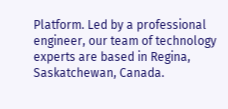Platform. Led by a professional engineer, our team of technology experts are based in Regina, Saskatchewan, Canada.